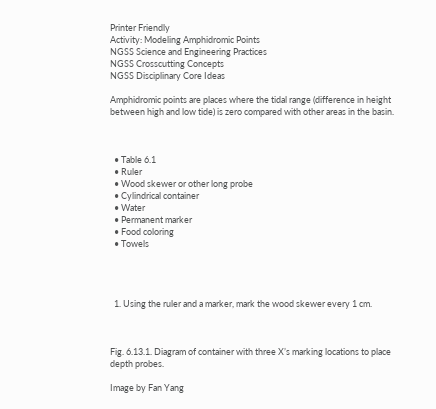Printer Friendly
Activity: Modeling Amphidromic Points
NGSS Science and Engineering Practices
NGSS Crosscutting Concepts
NGSS Disciplinary Core Ideas

Amphidromic points are places where the tidal range (difference in height between high and low tide) is zero compared with other areas in the basin.



  • Table 6.1
  • Ruler
  • Wood skewer or other long probe
  • Cylindrical container
  • Water
  • Permanent marker
  • Food coloring
  • Towels




  1. Using the ruler and a marker, mark the wood skewer every 1 cm.



Fig. 6.13.1. Diagram of container with three X’s marking locations to place depth probes.

Image by Fan Yang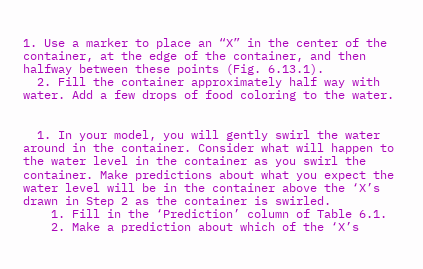1. Use a marker to place an “X” in the center of the container, at the edge of the container, and then halfway between these points (Fig. 6.13.1).
  2. Fill the container approximately half way with water. Add a few drops of food coloring to the water.


  1. In your model, you will gently swirl the water around in the container. Consider what will happen to the water level in the container as you swirl the container. Make predictions about what you expect the water level will be in the container above the ‘X’s drawn in Step 2 as the container is swirled.
    1. Fill in the ‘Prediction’ column of Table 6.1.
    2. Make a prediction about which of the ‘X’s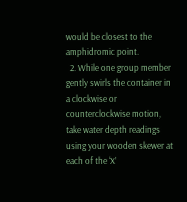would be closest to the amphidromic point.
  2. While one group member gently swirls the container in a clockwise or counterclockwise motion, take water depth readings using your wooden skewer at each of the ‘X’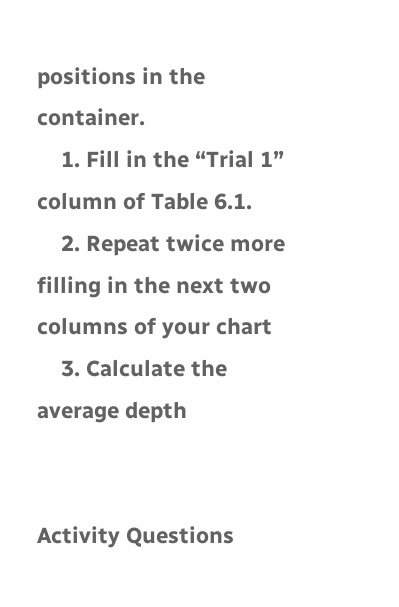positions in the container.
    1. Fill in the “Trial 1” column of Table 6.1.
    2. Repeat twice more filling in the next two columns of your chart
    3. Calculate the average depth


Activity Questions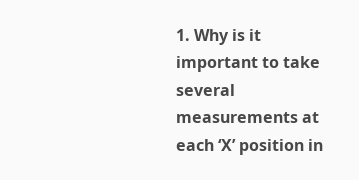1. Why is it important to take several measurements at each ‘X’ position in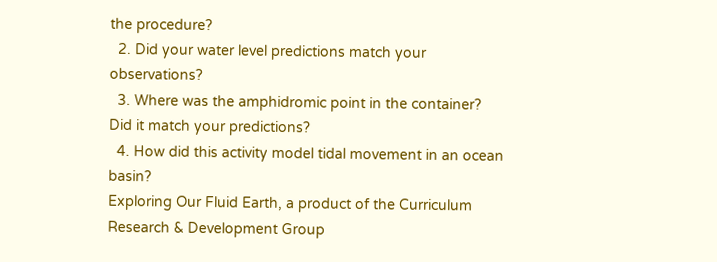the procedure?
  2. Did your water level predictions match your observations?
  3. Where was the amphidromic point in the container? Did it match your predictions?
  4. How did this activity model tidal movement in an ocean basin?
Exploring Our Fluid Earth, a product of the Curriculum Research & Development Group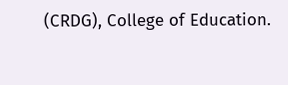(CRDG), College of Education.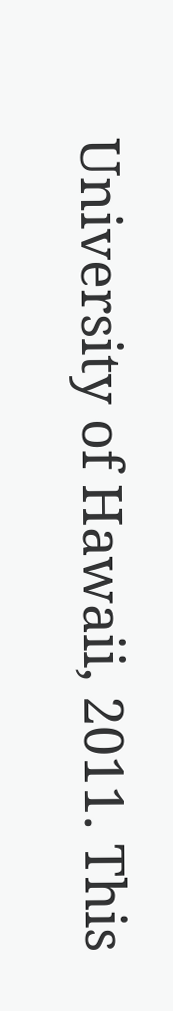University of Hawaii, 2011. This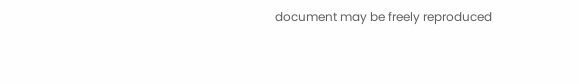document may be freely reproduced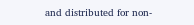and distributed for non-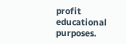profit educational purposes.